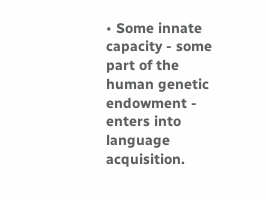• Some innate capacity - some part of the human genetic endowment - enters into language acquisition.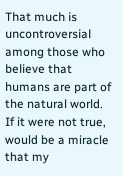That much is uncontroversial among those who believe that humans are part of the natural world. If it were not true, would be a miracle that my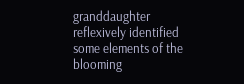granddaughter reflexively identified some elements of the blooming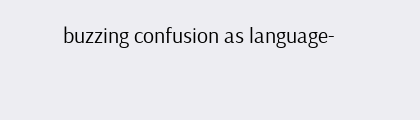buzzing confusion as language-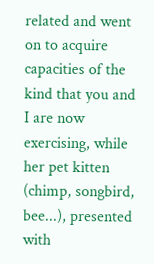related and went on to acquire capacities of the kind that you and I are now exercising, while her pet kitten (chimp, songbird, bee...), presented with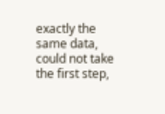exactly the same data, could not take the first step,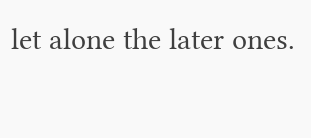let alone the later ones.